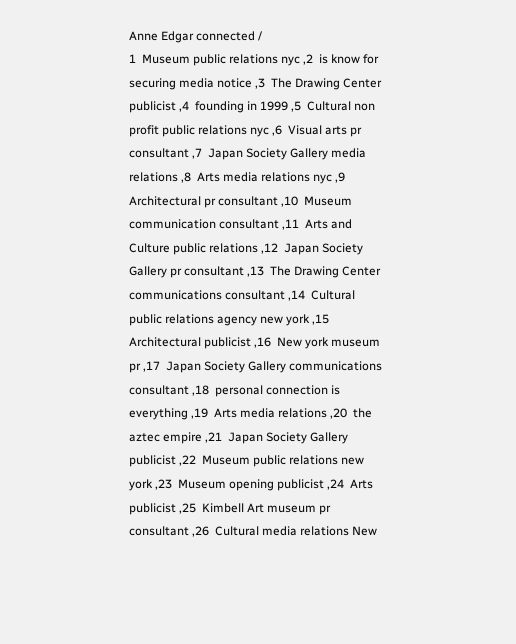Anne Edgar connected /
1  Museum public relations nyc ,2  is know for securing media notice ,3  The Drawing Center publicist ,4  founding in 1999 ,5  Cultural non profit public relations nyc ,6  Visual arts pr consultant ,7  Japan Society Gallery media relations ,8  Arts media relations nyc ,9  Architectural pr consultant ,10  Museum communication consultant ,11  Arts and Culture public relations ,12  Japan Society Gallery pr consultant ,13  The Drawing Center communications consultant ,14  Cultural public relations agency new york ,15  Architectural publicist ,16  New york museum pr ,17  Japan Society Gallery communications consultant ,18  personal connection is everything ,19  Arts media relations ,20  the aztec empire ,21  Japan Society Gallery publicist ,22  Museum public relations new york ,23  Museum opening publicist ,24  Arts publicist ,25  Kimbell Art museum pr consultant ,26  Cultural media relations New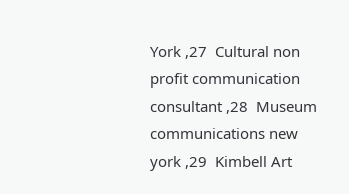York ,27  Cultural non profit communication consultant ,28  Museum communications new york ,29  Kimbell Art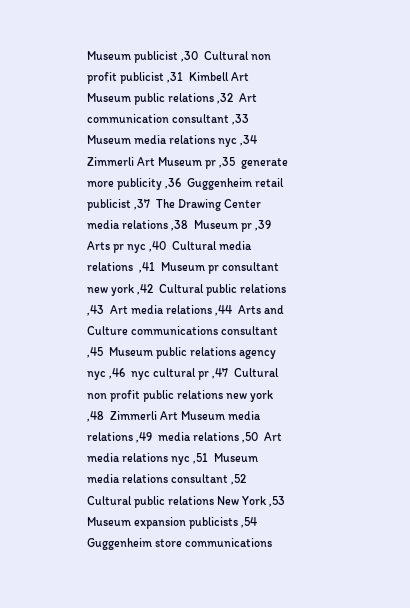Museum publicist ,30  Cultural non profit publicist ,31  Kimbell Art Museum public relations ,32  Art communication consultant ,33  Museum media relations nyc ,34  Zimmerli Art Museum pr ,35  generate more publicity ,36  Guggenheim retail publicist ,37  The Drawing Center media relations ,38  Museum pr ,39  Arts pr nyc ,40  Cultural media relations  ,41  Museum pr consultant new york ,42  Cultural public relations ,43  Art media relations ,44  Arts and Culture communications consultant ,45  Museum public relations agency nyc ,46  nyc cultural pr ,47  Cultural non profit public relations new york ,48  Zimmerli Art Museum media relations ,49  media relations ,50  Art media relations nyc ,51  Museum media relations consultant ,52  Cultural public relations New York ,53  Museum expansion publicists ,54  Guggenheim store communications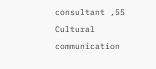consultant ,55  Cultural communication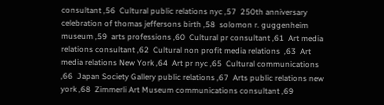consultant ,56  Cultural public relations nyc ,57  250th anniversary celebration of thomas jeffersons birth ,58  solomon r. guggenheim museum ,59  arts professions ,60  Cultural pr consultant ,61  Art media relations consultant ,62  Cultural non profit media relations  ,63  Art media relations New York ,64  Art pr nyc ,65  Cultural communications ,66  Japan Society Gallery public relations ,67  Arts public relations new york ,68  Zimmerli Art Museum communications consultant ,69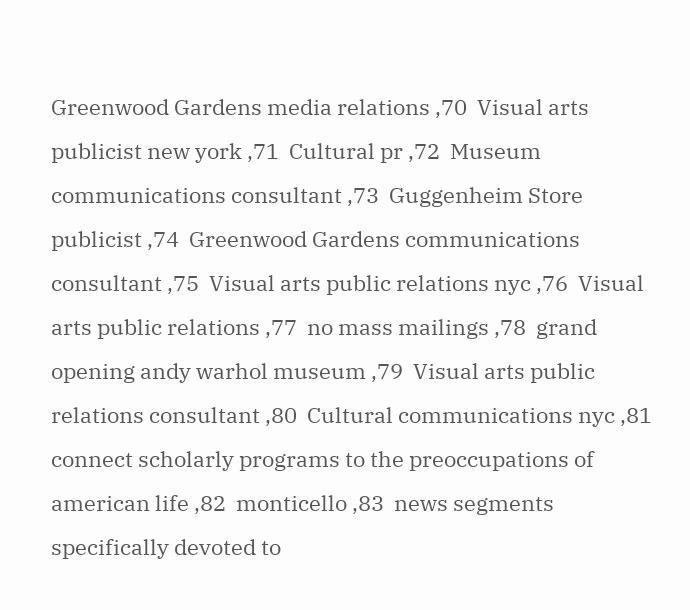Greenwood Gardens media relations ,70  Visual arts publicist new york ,71  Cultural pr ,72  Museum communications consultant ,73  Guggenheim Store publicist ,74  Greenwood Gardens communications consultant ,75  Visual arts public relations nyc ,76  Visual arts public relations ,77  no mass mailings ,78  grand opening andy warhol museum ,79  Visual arts public relations consultant ,80  Cultural communications nyc ,81  connect scholarly programs to the preoccupations of american life ,82  monticello ,83  news segments specifically devoted to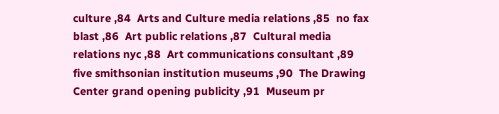culture ,84  Arts and Culture media relations ,85  no fax blast ,86  Art public relations ,87  Cultural media relations nyc ,88  Art communications consultant ,89  five smithsonian institution museums ,90  The Drawing Center grand opening publicity ,91  Museum pr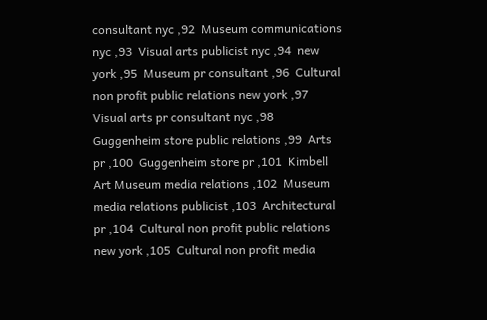consultant nyc ,92  Museum communications nyc ,93  Visual arts publicist nyc ,94  new york ,95  Museum pr consultant ,96  Cultural non profit public relations new york ,97  Visual arts pr consultant nyc ,98  Guggenheim store public relations ,99  Arts pr ,100  Guggenheim store pr ,101  Kimbell Art Museum media relations ,102  Museum media relations publicist ,103  Architectural pr ,104  Cultural non profit public relations new york ,105  Cultural non profit media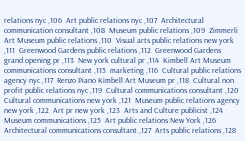relations nyc ,106  Art public relations nyc ,107  Architectural communication consultant ,108  Museum public relations ,109  Zimmerli Art Museum public relations ,110  Visual arts public relations new york ,111  Greenwood Gardens public relations ,112  Greenwood Gardens grand opening pr ,113  New york cultural pr ,114  Kimbell Art Museum communications consultant ,115  marketing ,116  Cultural public relations agency nyc ,117  Renzo Piano Kimbell Art Museum pr ,118  Cultural non profit public relations nyc ,119  Cultural communications consultant ,120  Cultural communications new york ,121  Museum public relations agency new york ,122  Art pr new york ,123  Arts and Culture publicist ,124  Museum communications ,125  Art public relations New York ,126  Architectural communications consultant ,127  Arts public relations ,128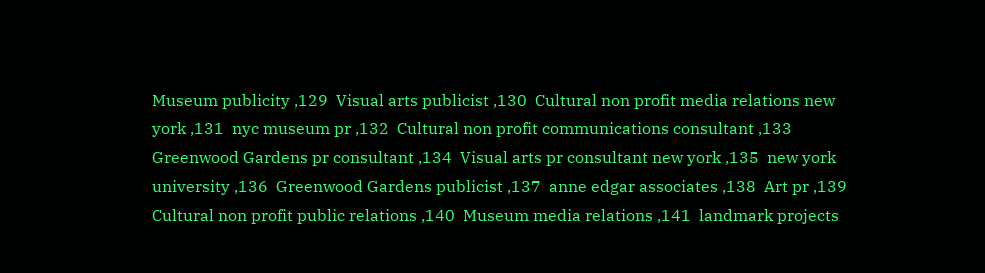Museum publicity ,129  Visual arts publicist ,130  Cultural non profit media relations new york ,131  nyc museum pr ,132  Cultural non profit communications consultant ,133  Greenwood Gardens pr consultant ,134  Visual arts pr consultant new york ,135  new york university ,136  Greenwood Gardens publicist ,137  anne edgar associates ,138  Art pr ,139  Cultural non profit public relations ,140  Museum media relations ,141  landmark projects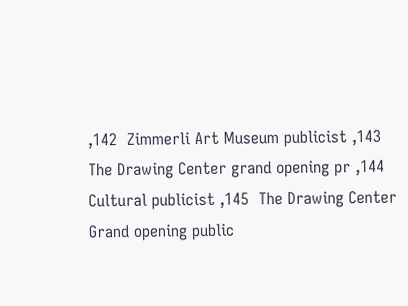,142  Zimmerli Art Museum publicist ,143  The Drawing Center grand opening pr ,144  Cultural publicist ,145  The Drawing Center Grand opening public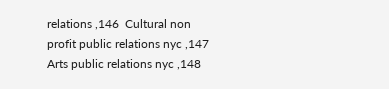relations ,146  Cultural non profit public relations nyc ,147  Arts public relations nyc ,148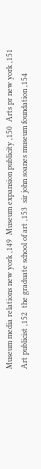Museum media relations new york ,149  Museum expansion publicity ,150  Arts pr new york ,151  Art publicist ,152  the graduate school of art ,153  sir john soanes museum foundation ,154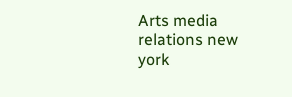Arts media relations new york